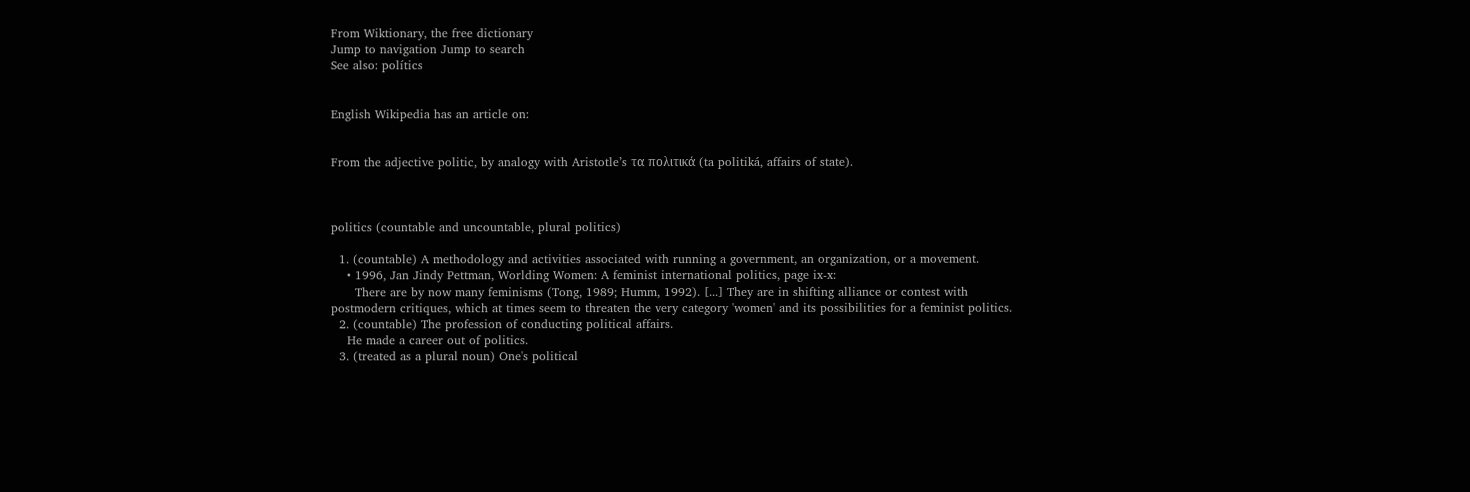From Wiktionary, the free dictionary
Jump to navigation Jump to search
See also: polítics


English Wikipedia has an article on:


From the adjective politic, by analogy with Aristotle’s τα πολιτικά (ta politiká, affairs of state).



politics (countable and uncountable, plural politics)

  1. (countable) A methodology and activities associated with running a government, an organization, or a movement.
    • 1996, Jan Jindy Pettman, Worlding Women: A feminist international politics, page ix-x:
      There are by now many feminisms (Tong, 1989; Humm, 1992). [...] They are in shifting alliance or contest with postmodern critiques, which at times seem to threaten the very category 'women' and its possibilities for a feminist politics.
  2. (countable) The profession of conducting political affairs.
    He made a career out of politics.
  3. (treated as a plural noun) One's political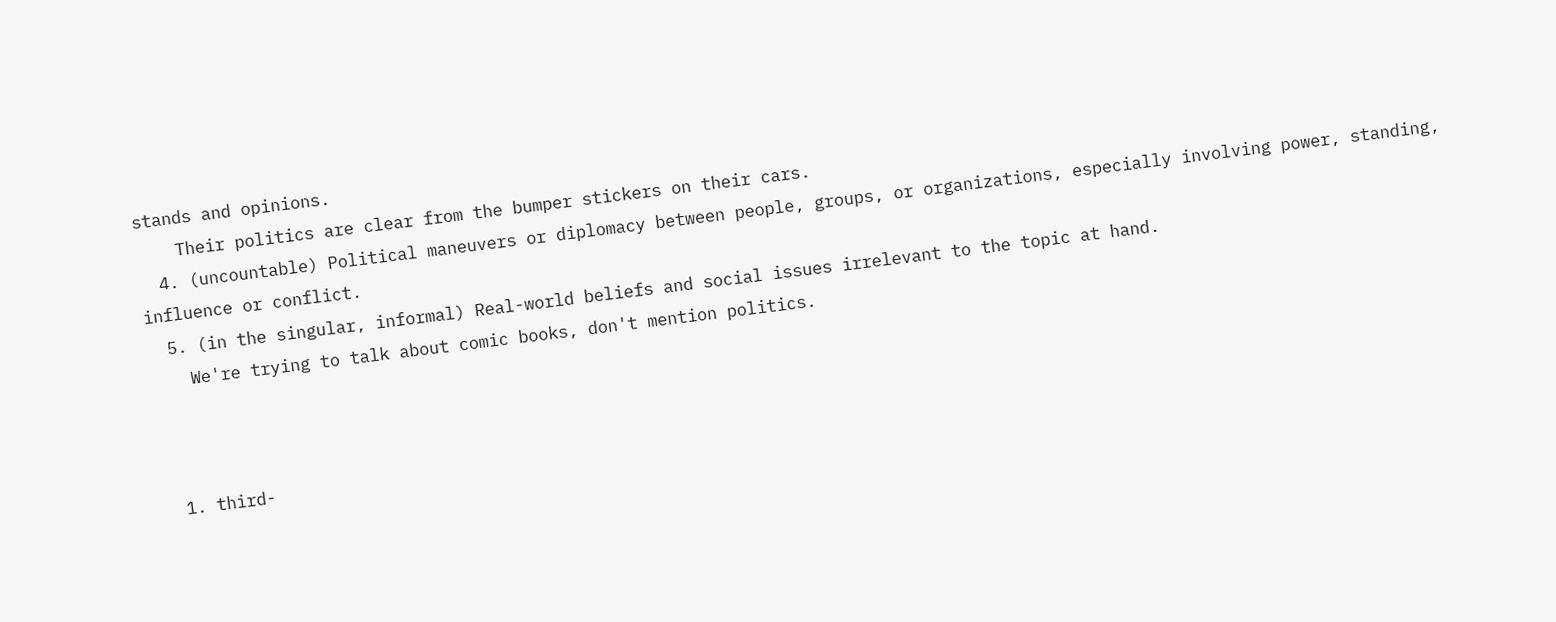stands and opinions.
    Their politics are clear from the bumper stickers on their cars.
  4. (uncountable) Political maneuvers or diplomacy between people, groups, or organizations, especially involving power, standing, influence or conflict.
  5. (in the singular, informal) Real-world beliefs and social issues irrelevant to the topic at hand.
    We're trying to talk about comic books, don't mention politics.



  1. third-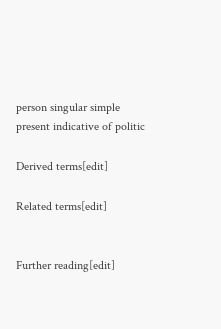person singular simple present indicative of politic

Derived terms[edit]

Related terms[edit]


Further reading[edit]